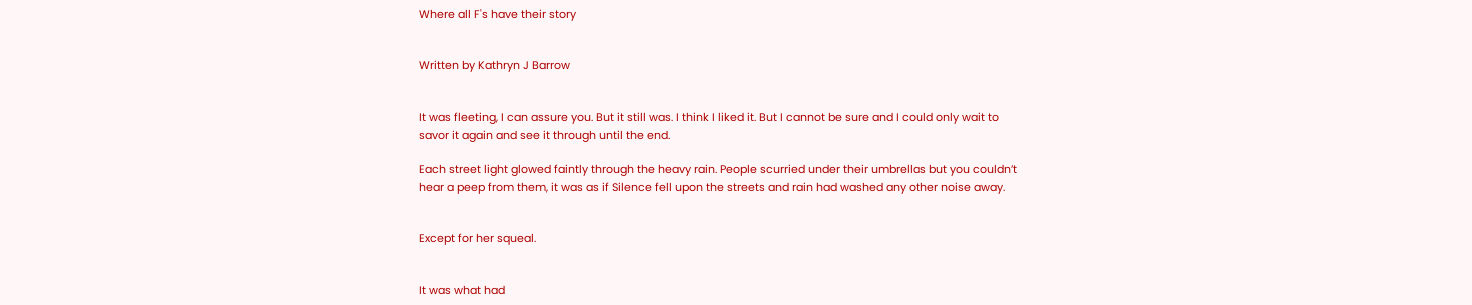Where all F's have their story


Written by Kathryn J Barrow


It was fleeting, I can assure you. But it still was. I think I liked it. But I cannot be sure and I could only wait to savor it again and see it through until the end.

Each street light glowed faintly through the heavy rain. People scurried under their umbrellas but you couldn’t hear a peep from them, it was as if Silence fell upon the streets and rain had washed any other noise away.


Except for her squeal.


It was what had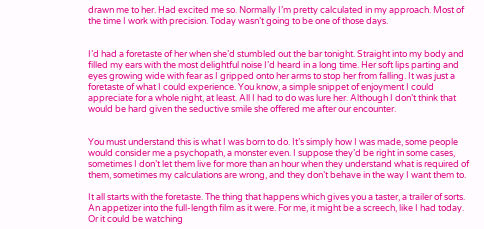drawn me to her. Had excited me so. Normally I’m pretty calculated in my approach. Most of the time I work with precision. Today wasn’t going to be one of those days.


I’d had a foretaste of her when she’d stumbled out the bar tonight. Straight into my body and filled my ears with the most delightful noise I’d heard in a long time. Her soft lips parting and eyes growing wide with fear as I gripped onto her arms to stop her from falling. It was just a foretaste of what I could experience. You know, a simple snippet of enjoyment I could appreciate for a whole night, at least. All I had to do was lure her. Although I don’t think that would be hard given the seductive smile she offered me after our encounter.


You must understand this is what I was born to do. It’s simply how I was made, some people would consider me a psychopath, a monster even. I suppose they’d be right in some cases, sometimes I don’t let them live for more than an hour when they understand what is required of them, sometimes my calculations are wrong, and they don’t behave in the way I want them to.

It all starts with the foretaste. The thing that happens which gives you a taster, a trailer of sorts. An appetizer into the full-length film as it were. For me, it might be a screech, like I had today. Or it could be watching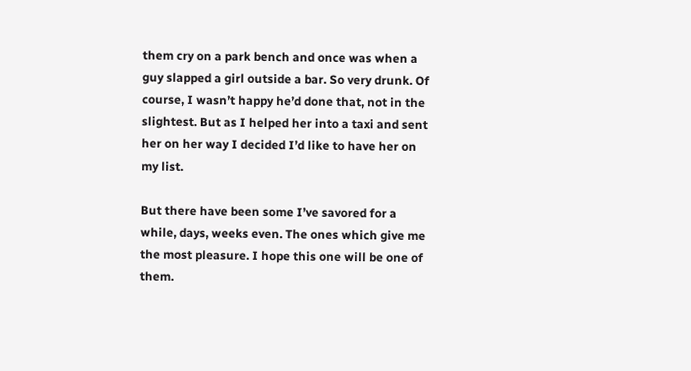them cry on a park bench and once was when a guy slapped a girl outside a bar. So very drunk. Of course, I wasn’t happy he’d done that, not in the slightest. But as I helped her into a taxi and sent her on her way I decided I’d like to have her on my list.

But there have been some I’ve savored for a while, days, weeks even. The ones which give me the most pleasure. I hope this one will be one of them.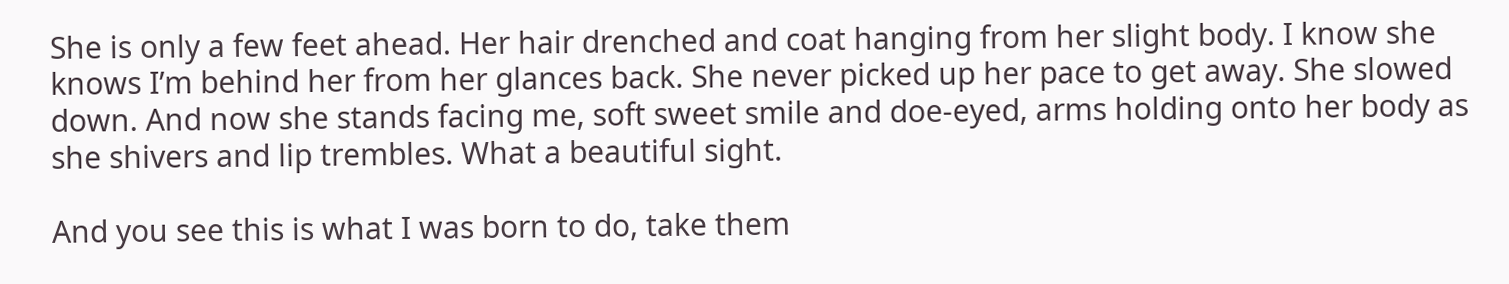She is only a few feet ahead. Her hair drenched and coat hanging from her slight body. I know she knows I’m behind her from her glances back. She never picked up her pace to get away. She slowed down. And now she stands facing me, soft sweet smile and doe-eyed, arms holding onto her body as she shivers and lip trembles. What a beautiful sight.

And you see this is what I was born to do, take them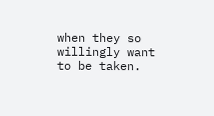when they so willingly want to be taken.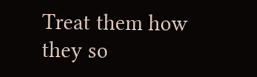Treat them how they so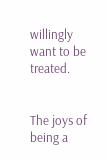willingly want to be treated.


The joys of being a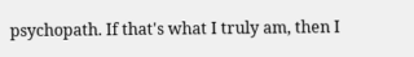psychopath. If that's what I truly am, then I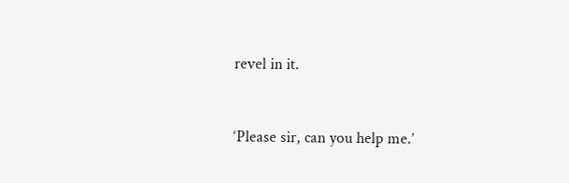revel in it.


‘Please sir, can you help me.’